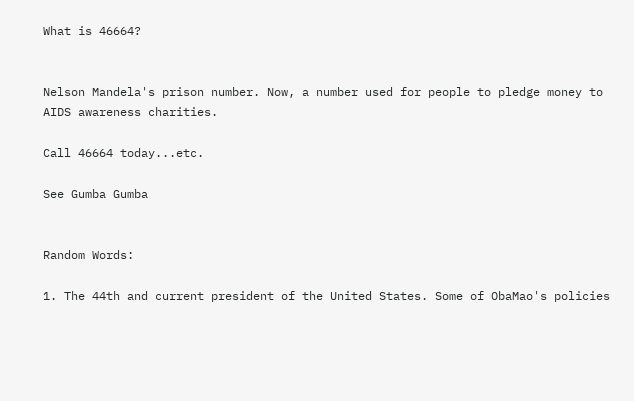What is 46664?


Nelson Mandela's prison number. Now, a number used for people to pledge money to AIDS awareness charities.

Call 46664 today...etc.

See Gumba Gumba


Random Words:

1. The 44th and current president of the United States. Some of ObaMao's policies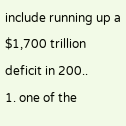include running up a $1,700 trillion deficit in 200..
1. one of the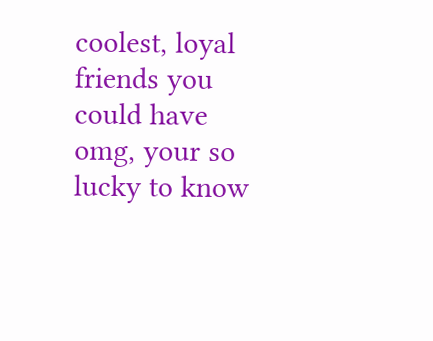coolest, loyal friends you could have omg, your so lucky to know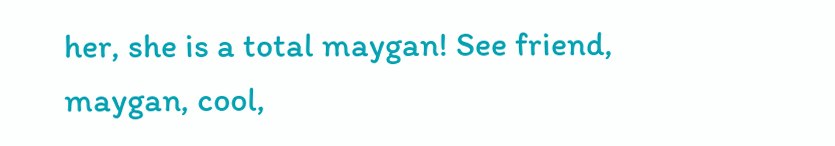her, she is a total maygan! See friend, maygan, cool,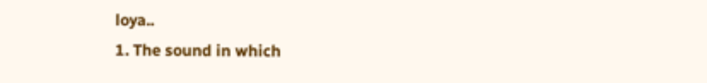loya..
1. The sound in which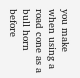you make when using a road cone as a bull horn before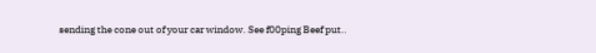sending the cone out of your car window. See f00ping Beef put..